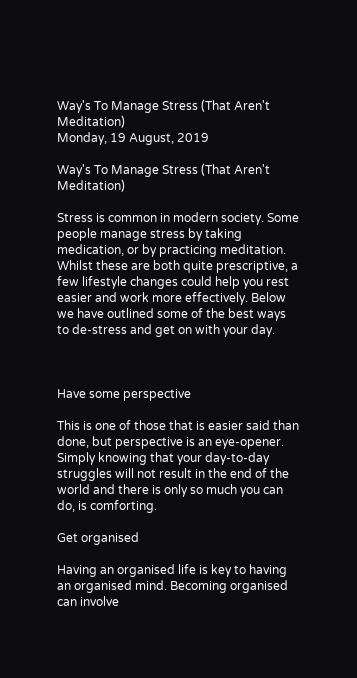Way's To Manage Stress (That Aren't Meditation)
Monday, 19 August, 2019

Way's To Manage Stress (That Aren't Meditation)

Stress is common in modern society. Some people manage stress by taking medication, or by practicing meditation. Whilst these are both quite prescriptive, a few lifestyle changes could help you rest easier and work more effectively. Below we have outlined some of the best ways to de-stress and get on with your day.



Have some perspective

This is one of those that is easier said than done, but perspective is an eye-opener. Simply knowing that your day-to-day struggles will not result in the end of the world and there is only so much you can do, is comforting.

Get organised

Having an organised life is key to having an organised mind. Becoming organised can involve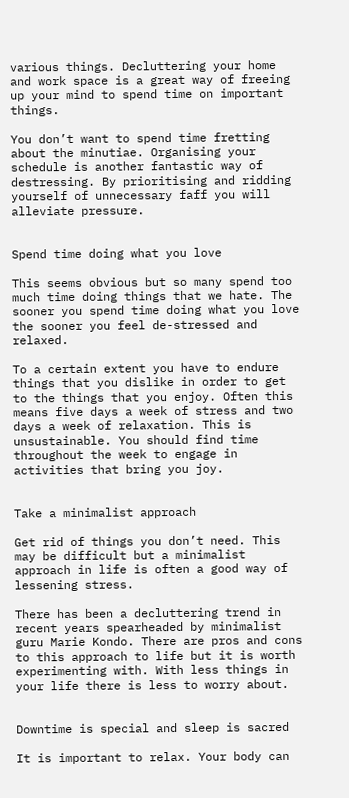various things. Decluttering your home and work space is a great way of freeing up your mind to spend time on important things.

You don’t want to spend time fretting about the minutiae. Organising your schedule is another fantastic way of destressing. By prioritising and ridding yourself of unnecessary faff you will alleviate pressure.


Spend time doing what you love

This seems obvious but so many spend too much time doing things that we hate. The sooner you spend time doing what you love the sooner you feel de-stressed and relaxed.

To a certain extent you have to endure things that you dislike in order to get to the things that you enjoy. Often this means five days a week of stress and two days a week of relaxation. This is unsustainable. You should find time throughout the week to engage in activities that bring you joy.


Take a minimalist approach

Get rid of things you don’t need. This may be difficult but a minimalist approach in life is often a good way of lessening stress.

There has been a decluttering trend in recent years spearheaded by minimalist guru Marie Kondo. There are pros and cons to this approach to life but it is worth experimenting with. With less things in your life there is less to worry about.


Downtime is special and sleep is sacred

It is important to relax. Your body can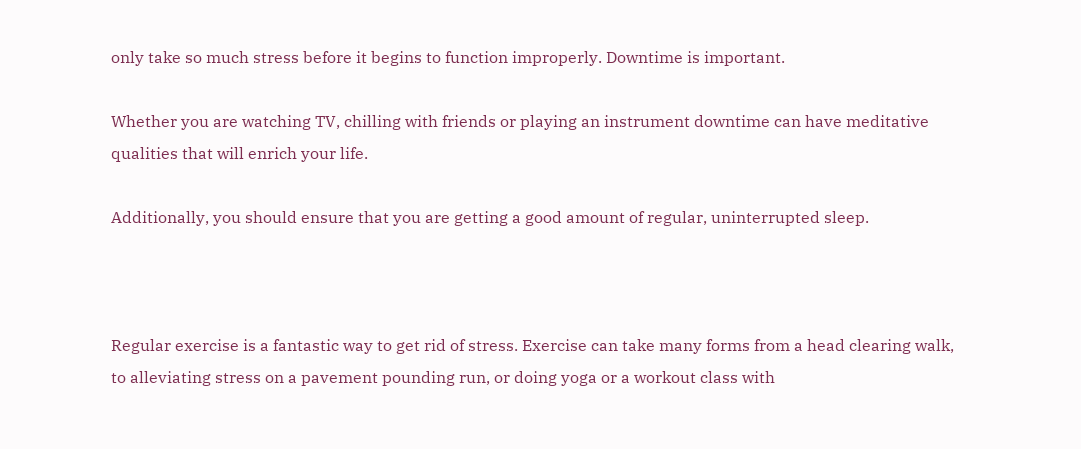only take so much stress before it begins to function improperly. Downtime is important.

Whether you are watching TV, chilling with friends or playing an instrument downtime can have meditative qualities that will enrich your life.

Additionally, you should ensure that you are getting a good amount of regular, uninterrupted sleep.



Regular exercise is a fantastic way to get rid of stress. Exercise can take many forms from a head clearing walk, to alleviating stress on a pavement pounding run, or doing yoga or a workout class with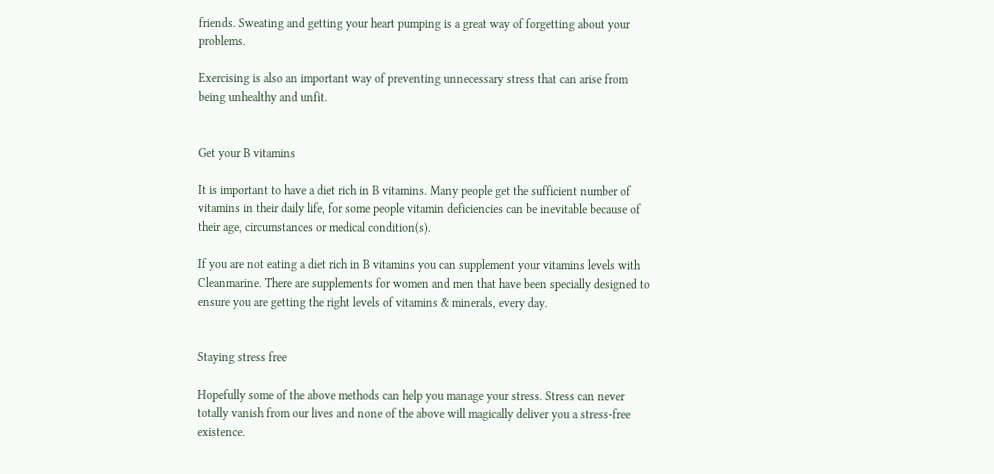friends. Sweating and getting your heart pumping is a great way of forgetting about your problems.

Exercising is also an important way of preventing unnecessary stress that can arise from being unhealthy and unfit.


Get your B vitamins

It is important to have a diet rich in B vitamins. Many people get the sufficient number of vitamins in their daily life, for some people vitamin deficiencies can be inevitable because of their age, circumstances or medical condition(s).

If you are not eating a diet rich in B vitamins you can supplement your vitamins levels with Cleanmarine. There are supplements for women and men that have been specially designed to ensure you are getting the right levels of vitamins & minerals, every day.


Staying stress free

Hopefully some of the above methods can help you manage your stress. Stress can never totally vanish from our lives and none of the above will magically deliver you a stress-free existence.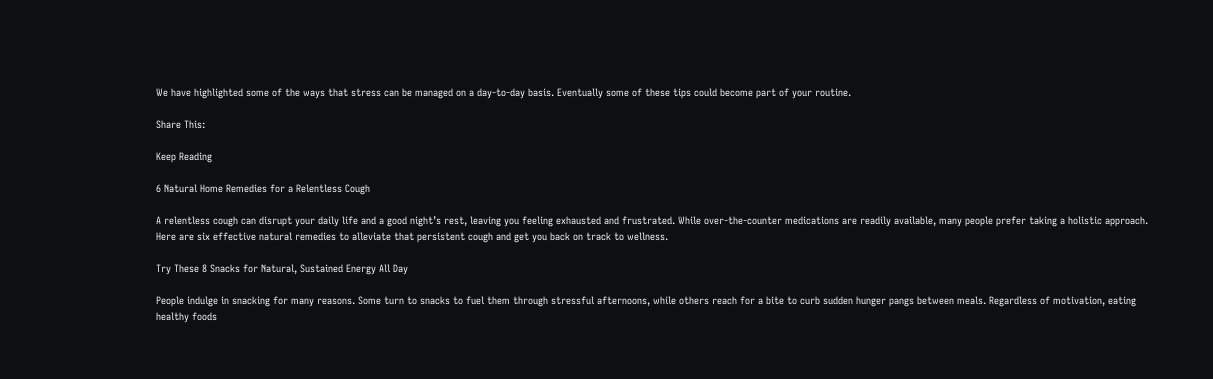We have highlighted some of the ways that stress can be managed on a day-to-day basis. Eventually some of these tips could become part of your routine.

Share This:

Keep Reading

6 Natural Home Remedies for a Relentless Cough

A relentless cough can disrupt your daily life and a good night’s rest, leaving you feeling exhausted and frustrated. While over-the-counter medications are readily available, many people prefer taking a holistic approach. Here are six effective natural remedies to alleviate that persistent cough and get you back on track to wellness.

Try These 8 Snacks for Natural, Sustained Energy All Day

People indulge in snacking for many reasons. Some turn to snacks to fuel them through stressful afternoons, while others reach for a bite to curb sudden hunger pangs between meals. Regardless of motivation, eating healthy foods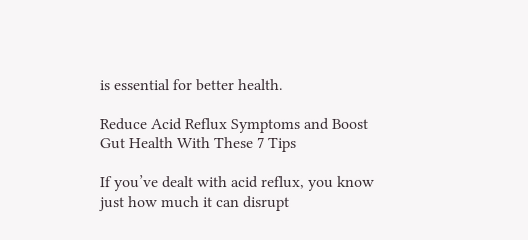is essential for better health.

Reduce Acid Reflux Symptoms and Boost Gut Health With These 7 Tips

If you’ve dealt with acid reflux, you know just how much it can disrupt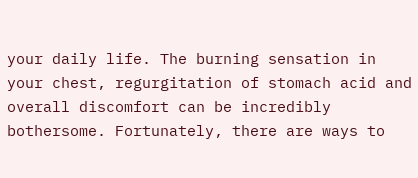your daily life. The burning sensation in your chest, regurgitation of stomach acid and overall discomfort can be incredibly bothersome. Fortunately, there are ways to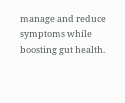manage and reduce symptoms while boosting gut health.